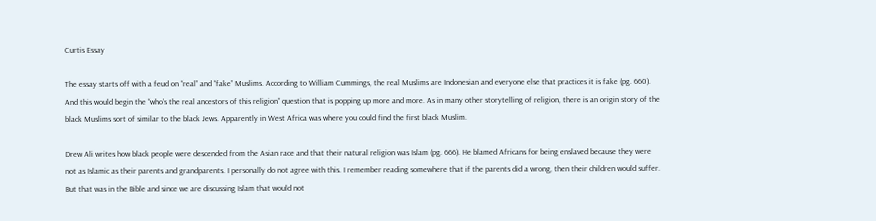Curtis Essay

The essay starts off with a feud on “real” and “fake” Muslims. According to William Cummings, the real Muslims are Indonesian and everyone else that practices it is fake (pg. 660).  And this would begin the “who’s the real ancestors of this religion” question that is popping up more and more. As in many other storytelling of religion, there is an origin story of the black Muslims sort of similar to the black Jews. Apparently in West Africa was where you could find the first black Muslim.

Drew Ali writes how black people were descended from the Asian race and that their natural religion was Islam (pg. 666). He blamed Africans for being enslaved because they were not as Islamic as their parents and grandparents. I personally do not agree with this. I remember reading somewhere that if the parents did a wrong, then their children would suffer. But that was in the Bible and since we are discussing Islam that would not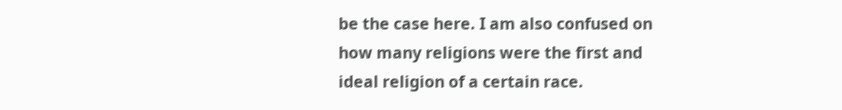be the case here. I am also confused on how many religions were the first and ideal religion of a certain race.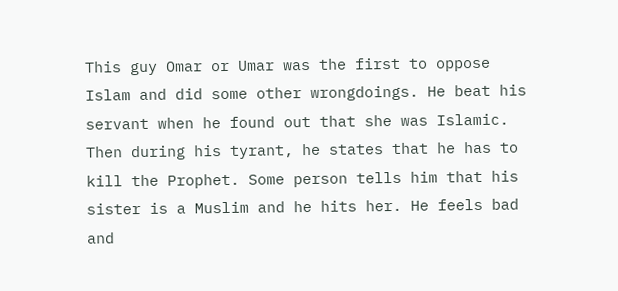This guy Omar or Umar was the first to oppose Islam and did some other wrongdoings. He beat his servant when he found out that she was Islamic. Then during his tyrant, he states that he has to kill the Prophet. Some person tells him that his sister is a Muslim and he hits her. He feels bad and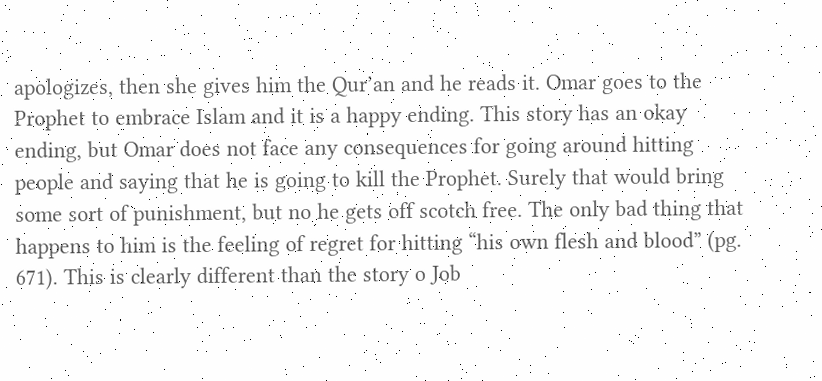apologizes, then she gives him the Qur’an and he reads it. Omar goes to the Prophet to embrace Islam and it is a happy ending. This story has an okay ending, but Omar does not face any consequences for going around hitting people and saying that he is going to kill the Prophet. Surely that would bring some sort of punishment, but no he gets off scotch free. The only bad thing that happens to him is the feeling of regret for hitting “his own flesh and blood” (pg. 671). This is clearly different than the story o Job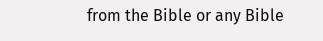from the Bible or any Bible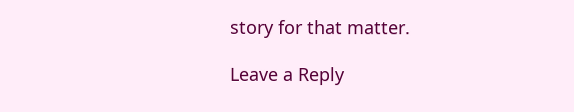story for that matter.

Leave a Reply